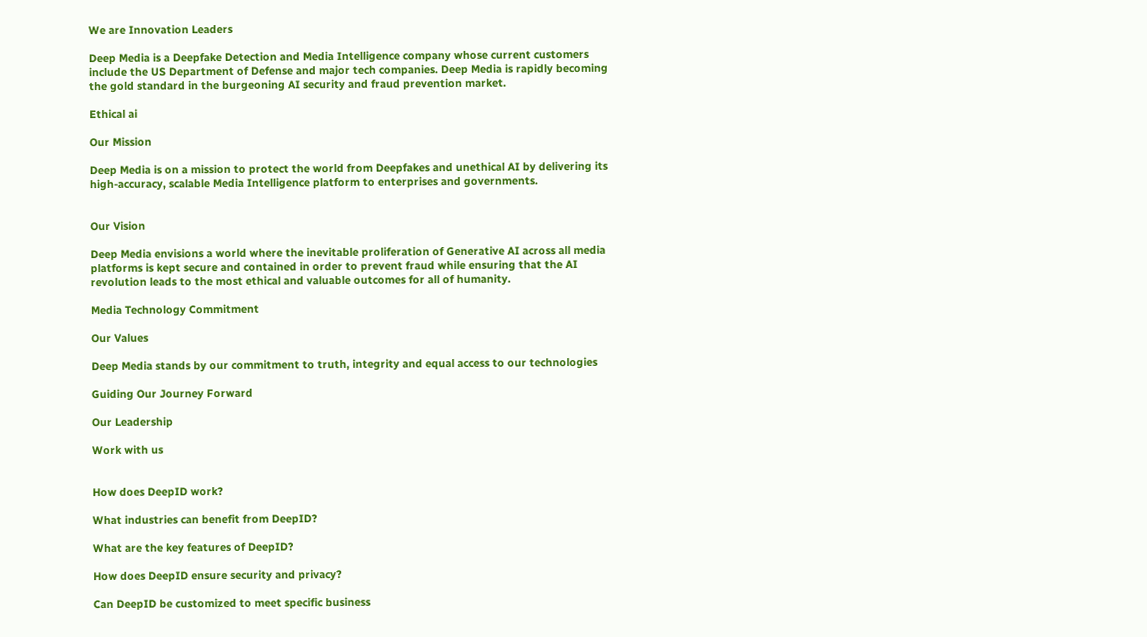We are Innovation Leaders

Deep Media is a Deepfake Detection and Media Intelligence company whose current customers include the US Department of Defense and major tech companies. Deep Media is rapidly becoming the gold standard in the burgeoning AI security and fraud prevention market.

Ethical ai

Our Mission

Deep Media is on a mission to protect the world from Deepfakes and unethical AI by delivering its high-accuracy, scalable Media Intelligence platform to enterprises and governments.


Our Vision

Deep Media envisions a world where the inevitable proliferation of Generative AI across all media platforms is kept secure and contained in order to prevent fraud while ensuring that the AI revolution leads to the most ethical and valuable outcomes for all of humanity.

Media Technology Commitment

Our Values

Deep Media stands by our commitment to truth, integrity and equal access to our technologies

Guiding Our Journey Forward

Our Leadership

Work with us


How does DeepID work?

What industries can benefit from DeepID?

What are the key features of DeepID?

How does DeepID ensure security and privacy?

Can DeepID be customized to meet specific business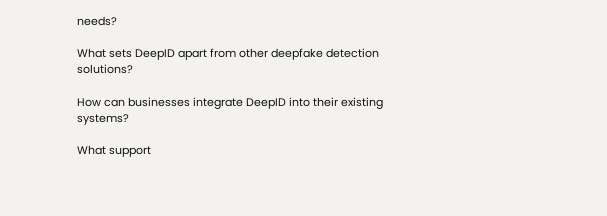needs?

What sets DeepID apart from other deepfake detection solutions?

How can businesses integrate DeepID into their existing systems?

What support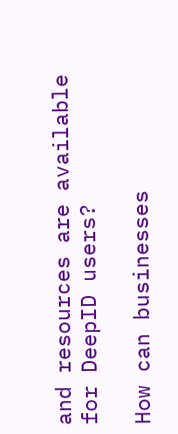and resources are available for DeepID users?

How can businesses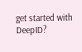get started with DeepID?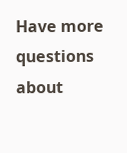Have more questions about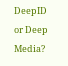DeepID or Deep Media?